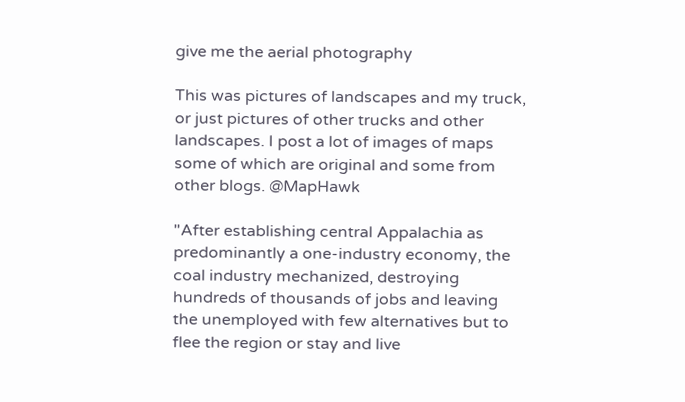give me the aerial photography

This was pictures of landscapes and my truck, or just pictures of other trucks and other landscapes. I post a lot of images of maps some of which are original and some from other blogs. @MapHawk

"After establishing central Appalachia as predominantly a one-industry economy, the coal industry mechanized, destroying hundreds of thousands of jobs and leaving the unemployed with few alternatives but to flee the region or stay and live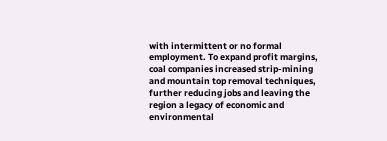with intermittent or no formal employment. To expand profit margins, coal companies increased strip-mining and mountain top removal techniques, further reducing jobs and leaving the region a legacy of economic and environmental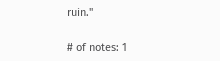ruin."

# of notes: 1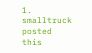1. smalltruck posted this